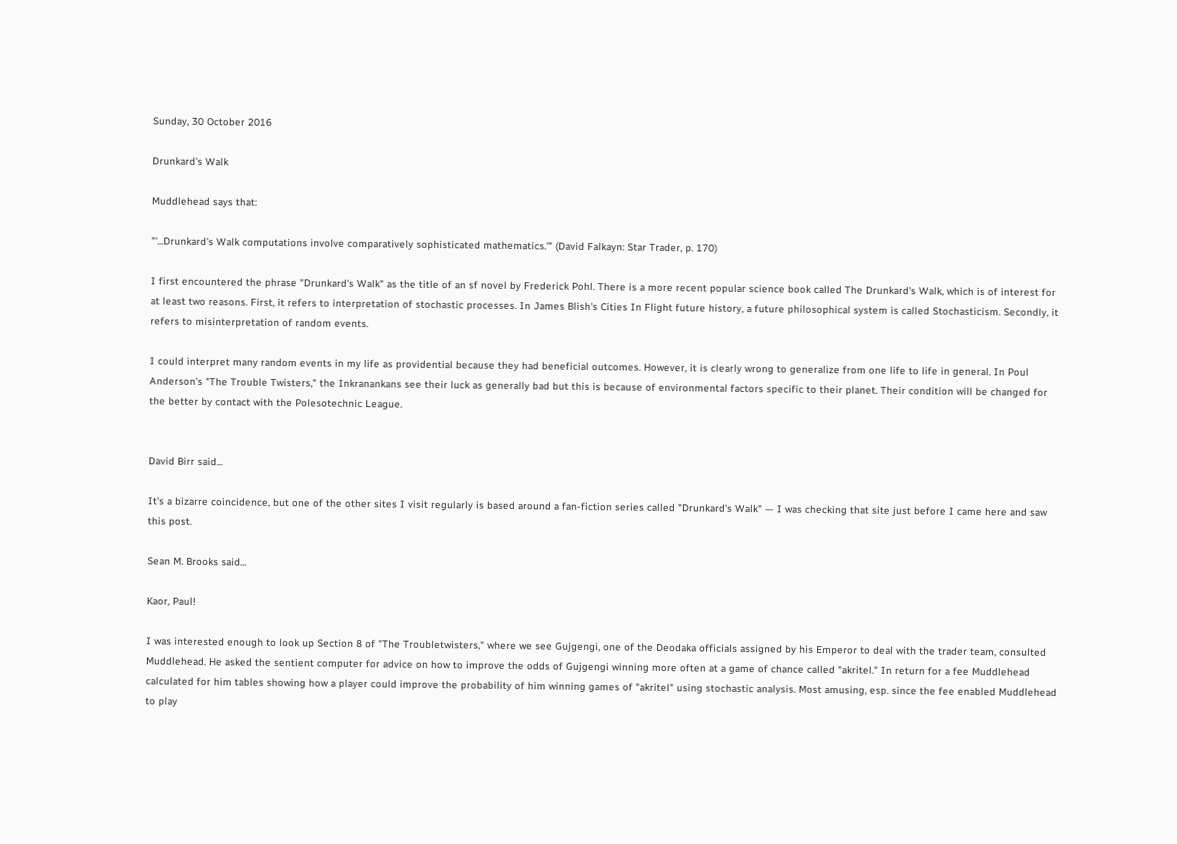Sunday, 30 October 2016

Drunkard's Walk

Muddlehead says that:

"'...Drunkard's Walk computations involve comparatively sophisticated mathematics.'" (David Falkayn: Star Trader, p. 170)

I first encountered the phrase "Drunkard's Walk" as the title of an sf novel by Frederick Pohl. There is a more recent popular science book called The Drunkard's Walk, which is of interest for at least two reasons. First, it refers to interpretation of stochastic processes. In James Blish's Cities In Flight future history, a future philosophical system is called Stochasticism. Secondly, it refers to misinterpretation of random events.

I could interpret many random events in my life as providential because they had beneficial outcomes. However, it is clearly wrong to generalize from one life to life in general. In Poul Anderson's "The Trouble Twisters," the Inkranankans see their luck as generally bad but this is because of environmental factors specific to their planet. Their condition will be changed for the better by contact with the Polesotechnic League.


David Birr said...

It's a bizarre coincidence, but one of the other sites I visit regularly is based around a fan-fiction series called "Drunkard's Walk" — I was checking that site just before I came here and saw this post.

Sean M. Brooks said...

Kaor, Paul!

I was interested enough to look up Section 8 of "The Troubletwisters," where we see Gujgengi, one of the Deodaka officials assigned by his Emperor to deal with the trader team, consulted Muddlehead. He asked the sentient computer for advice on how to improve the odds of Gujgengi winning more often at a game of chance called "akritel." In return for a fee Muddlehead calculated for him tables showing how a player could improve the probability of him winning games of "akritel" using stochastic analysis. Most amusing, esp. since the fee enabled Muddlehead to play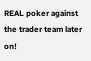REAL poker against the trader team later on!